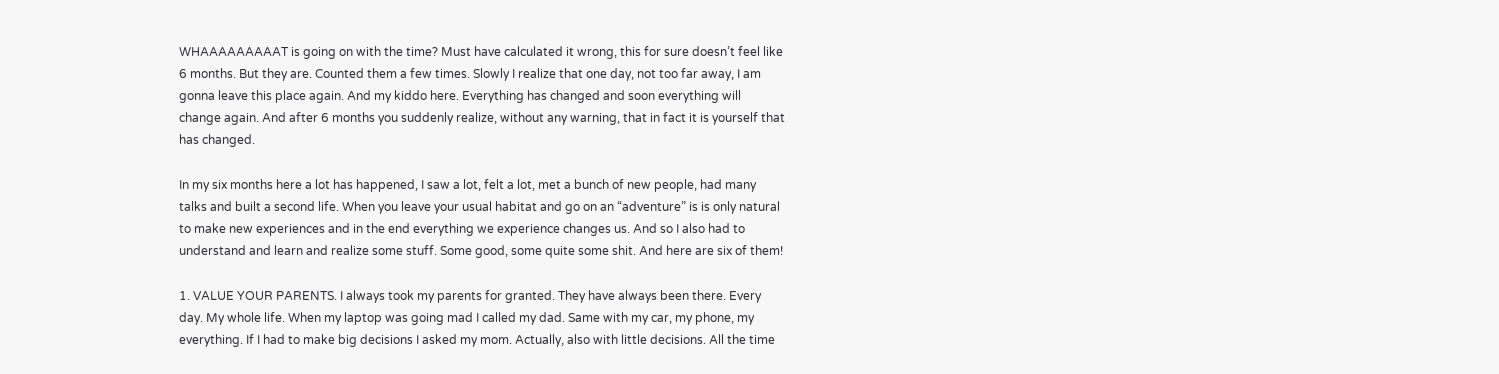WHAAAAAAAAAT is going on with the time? Must have calculated it wrong, this for sure doesn’t feel like 6 months. But they are. Counted them a few times. Slowly I realize that one day, not too far away, I am gonna leave this place again. And my kiddo here. Everything has changed and soon everything will change again. And after 6 months you suddenly realize, without any warning, that in fact it is yourself that has changed.

In my six months here a lot has happened, I saw a lot, felt a lot, met a bunch of new people, had many talks and built a second life. When you leave your usual habitat and go on an “adventure” is is only natural to make new experiences and in the end everything we experience changes us. And so I also had to understand and learn and realize some stuff. Some good, some quite some shit. And here are six of them!

1. VALUE YOUR PARENTS. I always took my parents for granted. They have always been there. Every day. My whole life. When my laptop was going mad I called my dad. Same with my car, my phone, my everything. If I had to make big decisions I asked my mom. Actually, also with little decisions. All the time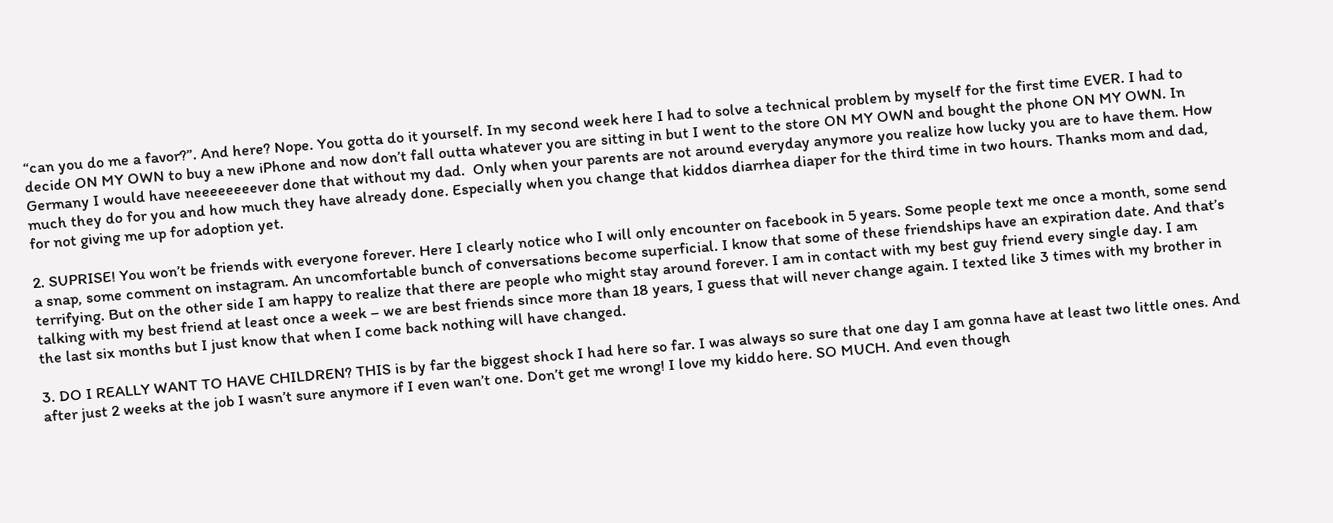“can you do me a favor?”. And here? Nope. You gotta do it yourself. In my second week here I had to solve a technical problem by myself for the first time EVER. I had to decide ON MY OWN to buy a new iPhone and now don’t fall outta whatever you are sitting in but I went to the store ON MY OWN and bought the phone ON MY OWN. In Germany I would have neeeeeeeever done that without my dad.  Only when your parents are not around everyday anymore you realize how lucky you are to have them. How much they do for you and how much they have already done. Especially when you change that kiddos diarrhea diaper for the third time in two hours. Thanks mom and dad, for not giving me up for adoption yet.

2. SUPRISE! You won’t be friends with everyone forever. Here I clearly notice who I will only encounter on facebook in 5 years. Some people text me once a month, some send a snap, some comment on instagram. An uncomfortable bunch of conversations become superficial. I know that some of these friendships have an expiration date. And that’s terrifying. But on the other side I am happy to realize that there are people who might stay around forever. I am in contact with my best guy friend every single day. I am talking with my best friend at least once a week – we are best friends since more than 18 years, I guess that will never change again. I texted like 3 times with my brother in the last six months but I just know that when I come back nothing will have changed.

3. DO I REALLY WANT TO HAVE CHILDREN? THIS is by far the biggest shock I had here so far. I was always so sure that one day I am gonna have at least two little ones. And after just 2 weeks at the job I wasn’t sure anymore if I even wan’t one. Don’t get me wrong! I love my kiddo here. SO MUCH. And even though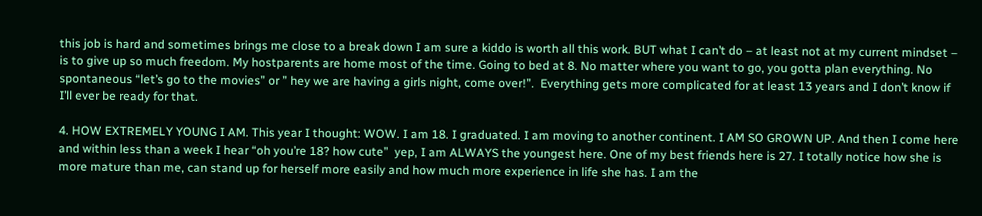this job is hard and sometimes brings me close to a break down I am sure a kiddo is worth all this work. BUT what I can’t do – at least not at my current mindset – is to give up so much freedom. My hostparents are home most of the time. Going to bed at 8. No matter where you want to go, you gotta plan everything. No spontaneous “let’s go to the movies” or ” hey we are having a girls night, come over!”.  Everything gets more complicated for at least 13 years and I don’t know if I’ll ever be ready for that.

4. HOW EXTREMELY YOUNG I AM. This year I thought: WOW. I am 18. I graduated. I am moving to another continent. I AM SO GROWN UP. And then I come here and within less than a week I hear “oh you’re 18? how cute”  yep, I am ALWAYS the youngest here. One of my best friends here is 27. I totally notice how she is more mature than me, can stand up for herself more easily and how much more experience in life she has. I am the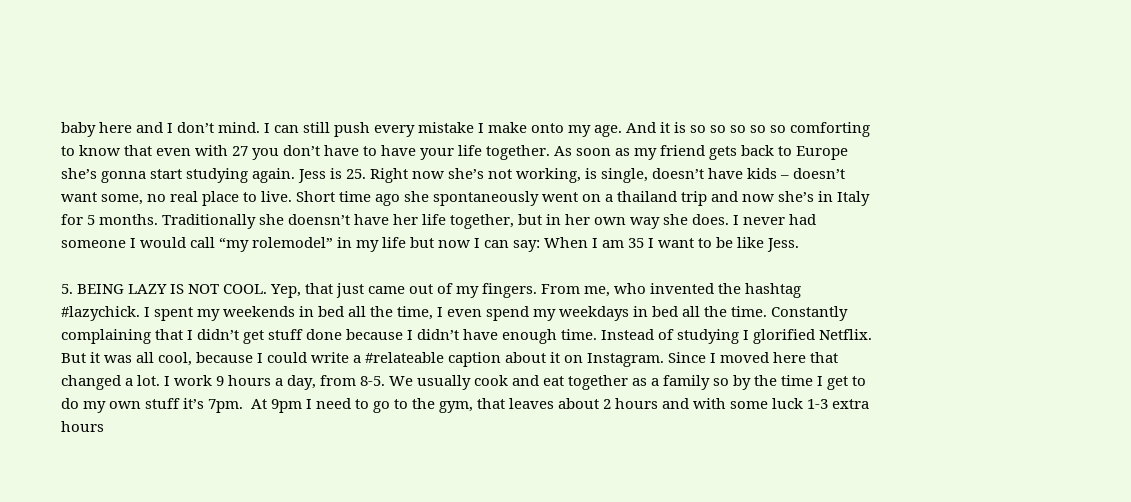baby here and I don’t mind. I can still push every mistake I make onto my age. And it is so so so so so comforting to know that even with 27 you don’t have to have your life together. As soon as my friend gets back to Europe she’s gonna start studying again. Jess is 25. Right now she’s not working, is single, doesn’t have kids – doesn’t want some, no real place to live. Short time ago she spontaneously went on a thailand trip and now she’s in Italy for 5 months. Traditionally she doensn’t have her life together, but in her own way she does. I never had someone I would call “my rolemodel” in my life but now I can say: When I am 35 I want to be like Jess.

5. BEING LAZY IS NOT COOL. Yep, that just came out of my fingers. From me, who invented the hashtag #lazychick. I spent my weekends in bed all the time, I even spend my weekdays in bed all the time. Constantly complaining that I didn’t get stuff done because I didn’t have enough time. Instead of studying I glorified Netflix. But it was all cool, because I could write a #relateable caption about it on Instagram. Since I moved here that changed a lot. I work 9 hours a day, from 8-5. We usually cook and eat together as a family so by the time I get to do my own stuff it’s 7pm.  At 9pm I need to go to the gym, that leaves about 2 hours and with some luck 1-3 extra hours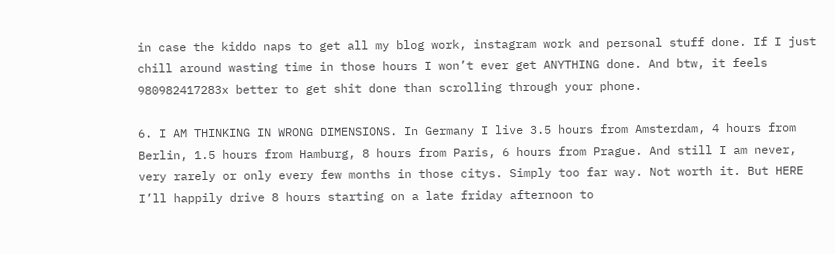in case the kiddo naps to get all my blog work, instagram work and personal stuff done. If I just chill around wasting time in those hours I won’t ever get ANYTHING done. And btw, it feels 980982417283x better to get shit done than scrolling through your phone.

6. I AM THINKING IN WRONG DIMENSIONS. In Germany I live 3.5 hours from Amsterdam, 4 hours from Berlin, 1.5 hours from Hamburg, 8 hours from Paris, 6 hours from Prague. And still I am never, very rarely or only every few months in those citys. Simply too far way. Not worth it. But HERE I’ll happily drive 8 hours starting on a late friday afternoon to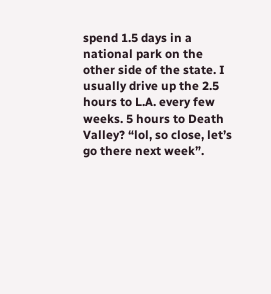spend 1.5 days in a national park on the other side of the state. I usually drive up the 2.5 hours to L.A. every few weeks. 5 hours to Death Valley? “lol, so close, let’s go there next week”.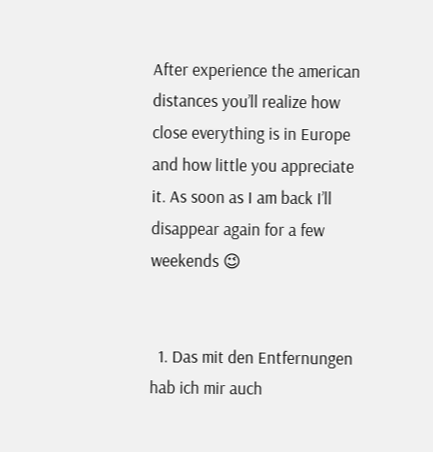After experience the american distances you’ll realize how close everything is in Europe and how little you appreciate it. As soon as I am back I’ll disappear again for a few weekends 😉


  1. Das mit den Entfernungen hab ich mir auch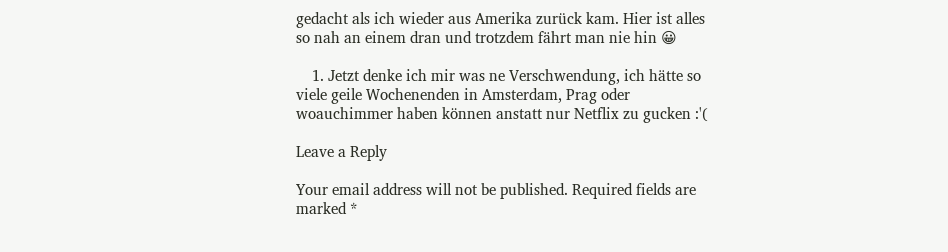gedacht als ich wieder aus Amerika zurück kam. Hier ist alles so nah an einem dran und trotzdem fährt man nie hin 😀

    1. Jetzt denke ich mir was ne Verschwendung, ich hätte so viele geile Wochenenden in Amsterdam, Prag oder woauchimmer haben können anstatt nur Netflix zu gucken :'(

Leave a Reply

Your email address will not be published. Required fields are marked *